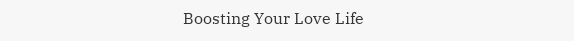Boosting Your Love Life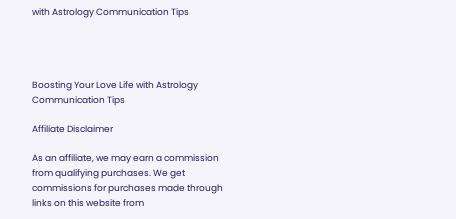with Astrology Communication Tips




Boosting Your Love Life with Astrology Communication Tips

Affiliate Disclaimer

As an affiliate, we may earn a commission from qualifying purchases. We get commissions for purchases made through links on this website from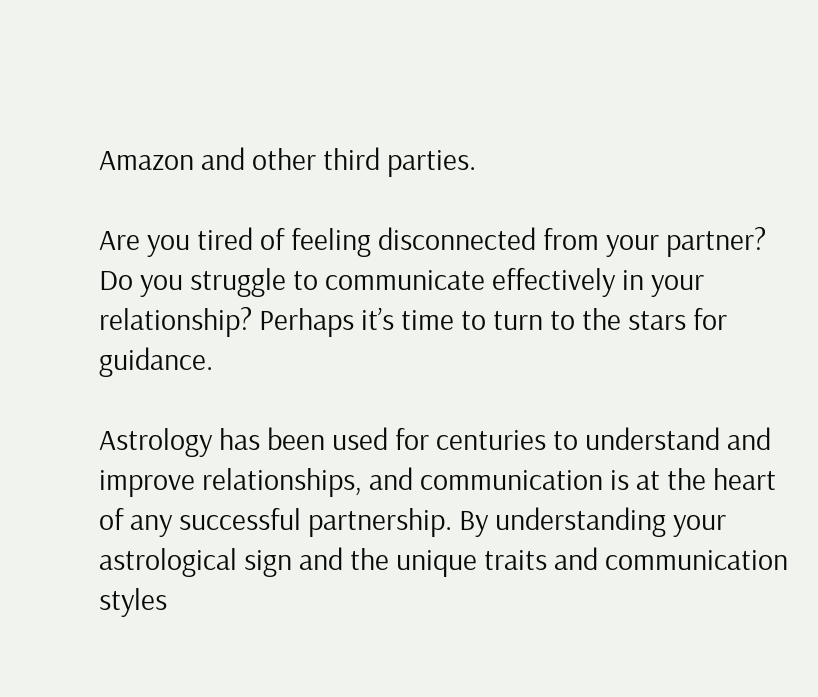Amazon and other third parties.

Are you tired of feeling disconnected from your partner? Do you struggle to communicate effectively in your relationship? Perhaps it’s time to turn to the stars for guidance.

Astrology has been used for centuries to understand and improve relationships, and communication is at the heart of any successful partnership. By understanding your astrological sign and the unique traits and communication styles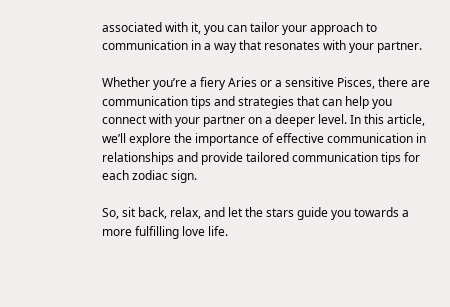associated with it, you can tailor your approach to communication in a way that resonates with your partner.

Whether you’re a fiery Aries or a sensitive Pisces, there are communication tips and strategies that can help you connect with your partner on a deeper level. In this article, we’ll explore the importance of effective communication in relationships and provide tailored communication tips for each zodiac sign.

So, sit back, relax, and let the stars guide you towards a more fulfilling love life.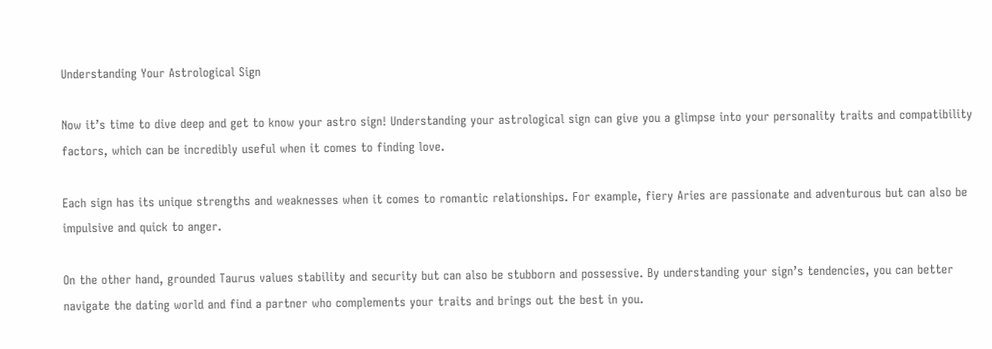Understanding Your Astrological Sign

Now it’s time to dive deep and get to know your astro sign! Understanding your astrological sign can give you a glimpse into your personality traits and compatibility factors, which can be incredibly useful when it comes to finding love.

Each sign has its unique strengths and weaknesses when it comes to romantic relationships. For example, fiery Aries are passionate and adventurous but can also be impulsive and quick to anger.

On the other hand, grounded Taurus values stability and security but can also be stubborn and possessive. By understanding your sign’s tendencies, you can better navigate the dating world and find a partner who complements your traits and brings out the best in you.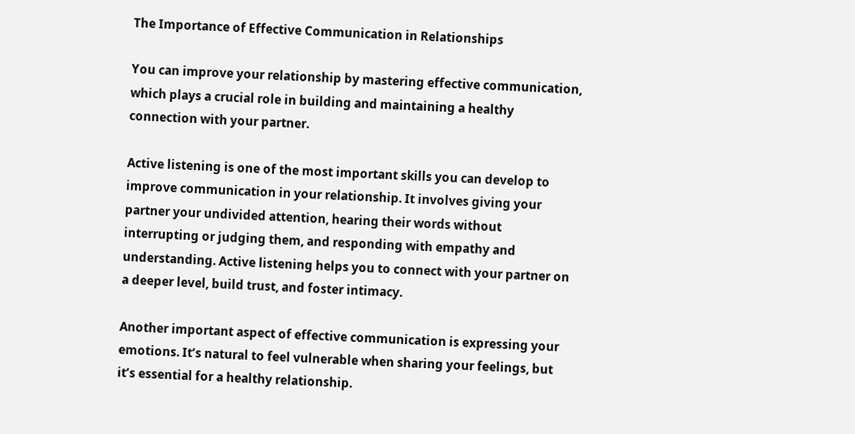The Importance of Effective Communication in Relationships

You can improve your relationship by mastering effective communication, which plays a crucial role in building and maintaining a healthy connection with your partner.

Active listening is one of the most important skills you can develop to improve communication in your relationship. It involves giving your partner your undivided attention, hearing their words without interrupting or judging them, and responding with empathy and understanding. Active listening helps you to connect with your partner on a deeper level, build trust, and foster intimacy.

Another important aspect of effective communication is expressing your emotions. It’s natural to feel vulnerable when sharing your feelings, but it’s essential for a healthy relationship.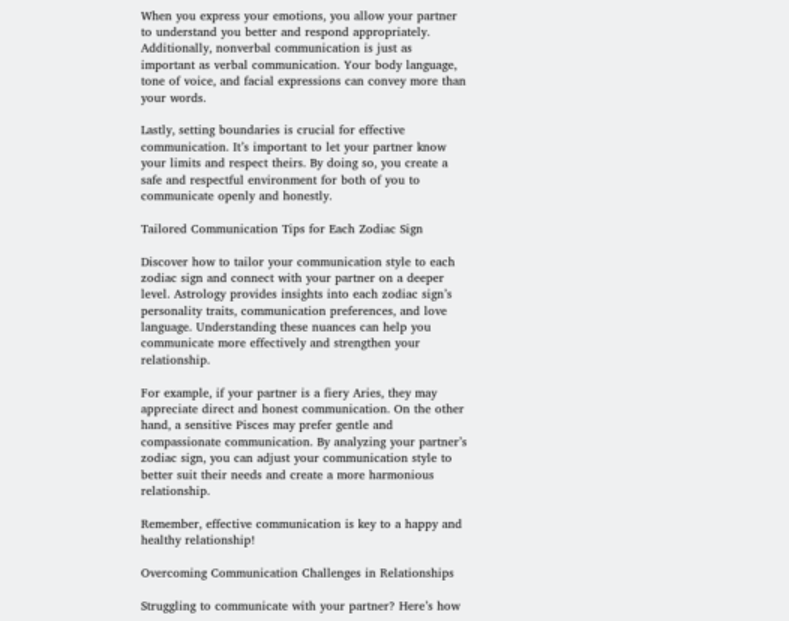When you express your emotions, you allow your partner to understand you better and respond appropriately. Additionally, nonverbal communication is just as important as verbal communication. Your body language, tone of voice, and facial expressions can convey more than your words.

Lastly, setting boundaries is crucial for effective communication. It’s important to let your partner know your limits and respect theirs. By doing so, you create a safe and respectful environment for both of you to communicate openly and honestly.

Tailored Communication Tips for Each Zodiac Sign

Discover how to tailor your communication style to each zodiac sign and connect with your partner on a deeper level. Astrology provides insights into each zodiac sign’s personality traits, communication preferences, and love language. Understanding these nuances can help you communicate more effectively and strengthen your relationship.

For example, if your partner is a fiery Aries, they may appreciate direct and honest communication. On the other hand, a sensitive Pisces may prefer gentle and compassionate communication. By analyzing your partner’s zodiac sign, you can adjust your communication style to better suit their needs and create a more harmonious relationship.

Remember, effective communication is key to a happy and healthy relationship!

Overcoming Communication Challenges in Relationships

Struggling to communicate with your partner? Here’s how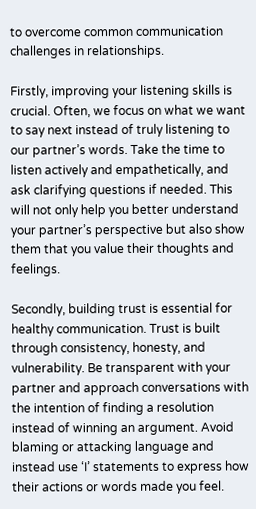to overcome common communication challenges in relationships.

Firstly, improving your listening skills is crucial. Often, we focus on what we want to say next instead of truly listening to our partner’s words. Take the time to listen actively and empathetically, and ask clarifying questions if needed. This will not only help you better understand your partner’s perspective but also show them that you value their thoughts and feelings.

Secondly, building trust is essential for healthy communication. Trust is built through consistency, honesty, and vulnerability. Be transparent with your partner and approach conversations with the intention of finding a resolution instead of winning an argument. Avoid blaming or attacking language and instead use ‘I’ statements to express how their actions or words made you feel.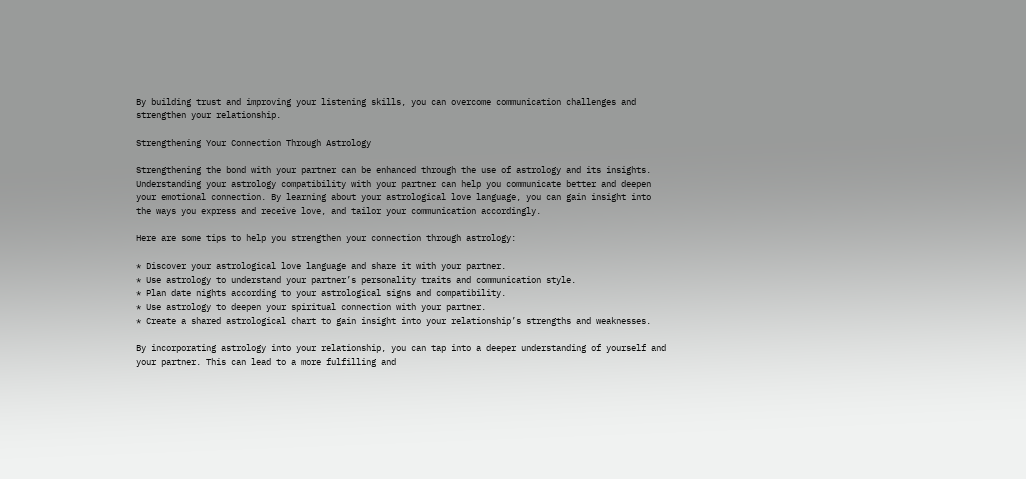By building trust and improving your listening skills, you can overcome communication challenges and strengthen your relationship.

Strengthening Your Connection Through Astrology

Strengthening the bond with your partner can be enhanced through the use of astrology and its insights. Understanding your astrology compatibility with your partner can help you communicate better and deepen your emotional connection. By learning about your astrological love language, you can gain insight into the ways you express and receive love, and tailor your communication accordingly.

Here are some tips to help you strengthen your connection through astrology:

* Discover your astrological love language and share it with your partner.
* Use astrology to understand your partner’s personality traits and communication style.
* Plan date nights according to your astrological signs and compatibility.
* Use astrology to deepen your spiritual connection with your partner.
* Create a shared astrological chart to gain insight into your relationship’s strengths and weaknesses.

By incorporating astrology into your relationship, you can tap into a deeper understanding of yourself and your partner. This can lead to a more fulfilling and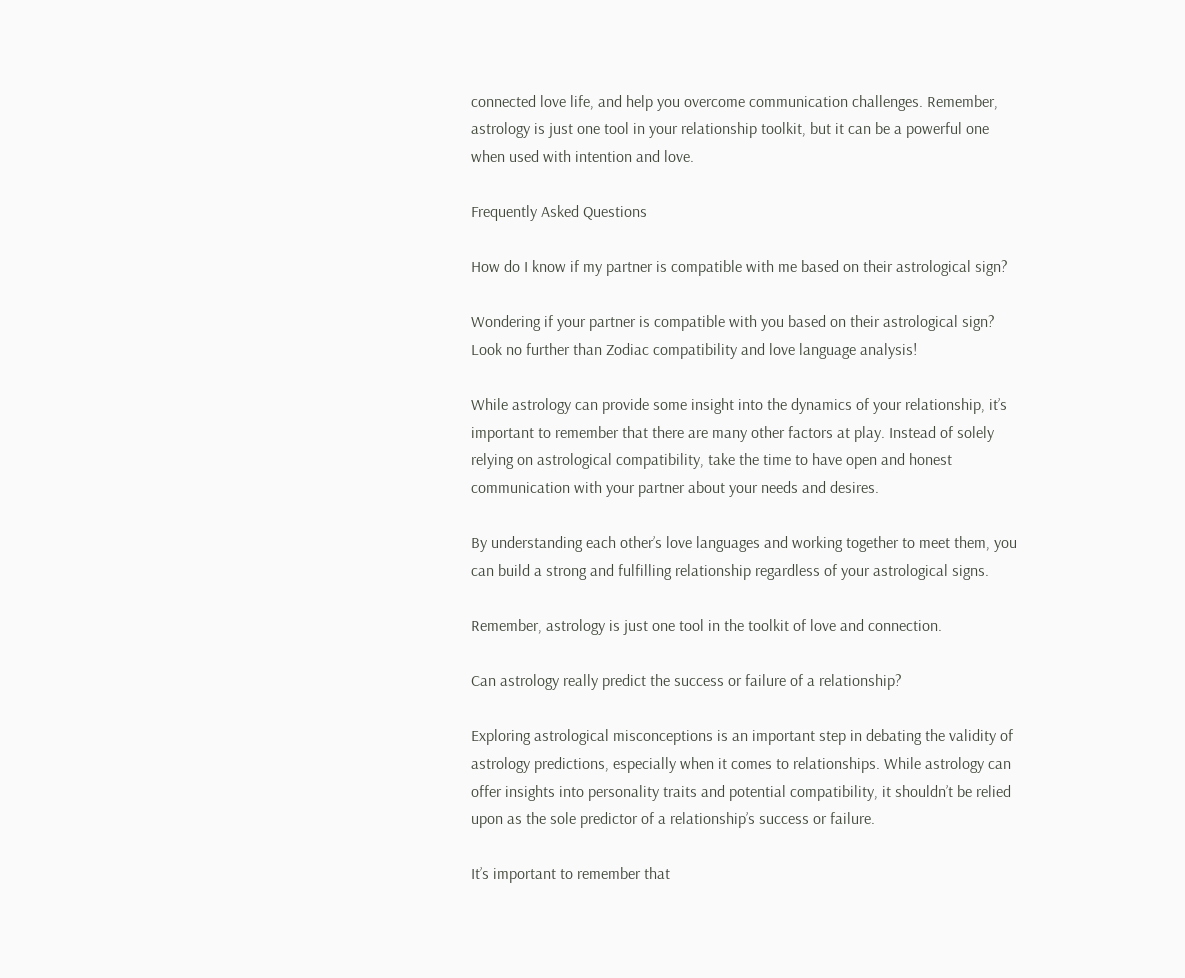connected love life, and help you overcome communication challenges. Remember, astrology is just one tool in your relationship toolkit, but it can be a powerful one when used with intention and love.

Frequently Asked Questions

How do I know if my partner is compatible with me based on their astrological sign?

Wondering if your partner is compatible with you based on their astrological sign? Look no further than Zodiac compatibility and love language analysis!

While astrology can provide some insight into the dynamics of your relationship, it’s important to remember that there are many other factors at play. Instead of solely relying on astrological compatibility, take the time to have open and honest communication with your partner about your needs and desires.

By understanding each other’s love languages and working together to meet them, you can build a strong and fulfilling relationship regardless of your astrological signs.

Remember, astrology is just one tool in the toolkit of love and connection.

Can astrology really predict the success or failure of a relationship?

Exploring astrological misconceptions is an important step in debating the validity of astrology predictions, especially when it comes to relationships. While astrology can offer insights into personality traits and potential compatibility, it shouldn’t be relied upon as the sole predictor of a relationship’s success or failure.

It’s important to remember that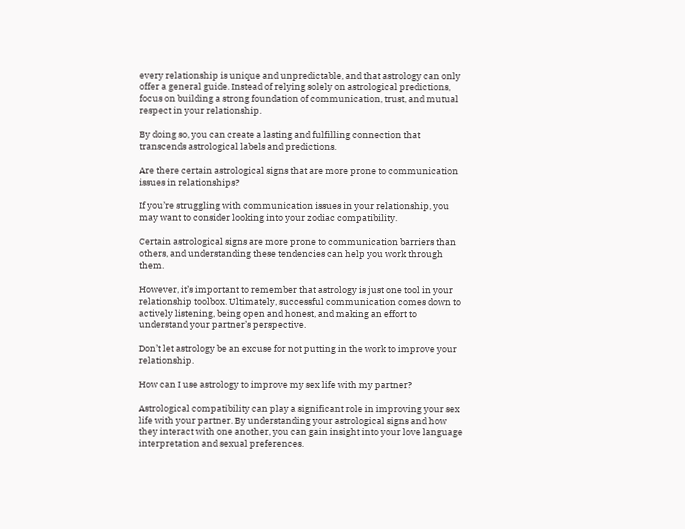every relationship is unique and unpredictable, and that astrology can only offer a general guide. Instead of relying solely on astrological predictions, focus on building a strong foundation of communication, trust, and mutual respect in your relationship.

By doing so, you can create a lasting and fulfilling connection that transcends astrological labels and predictions.

Are there certain astrological signs that are more prone to communication issues in relationships?

If you’re struggling with communication issues in your relationship, you may want to consider looking into your zodiac compatibility.

Certain astrological signs are more prone to communication barriers than others, and understanding these tendencies can help you work through them.

However, it’s important to remember that astrology is just one tool in your relationship toolbox. Ultimately, successful communication comes down to actively listening, being open and honest, and making an effort to understand your partner’s perspective.

Don’t let astrology be an excuse for not putting in the work to improve your relationship.

How can I use astrology to improve my sex life with my partner?

Astrological compatibility can play a significant role in improving your sex life with your partner. By understanding your astrological signs and how they interact with one another, you can gain insight into your love language interpretation and sexual preferences.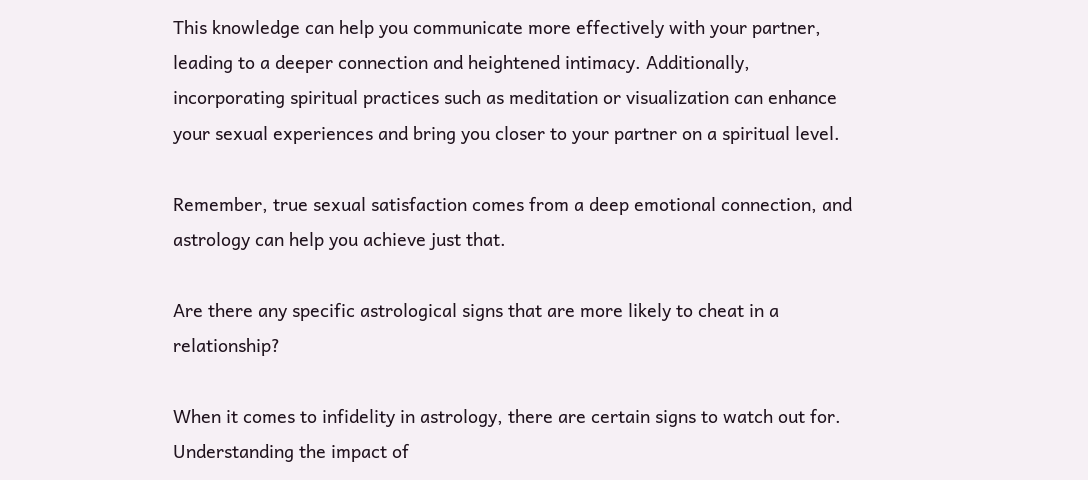This knowledge can help you communicate more effectively with your partner, leading to a deeper connection and heightened intimacy. Additionally, incorporating spiritual practices such as meditation or visualization can enhance your sexual experiences and bring you closer to your partner on a spiritual level.

Remember, true sexual satisfaction comes from a deep emotional connection, and astrology can help you achieve just that.

Are there any specific astrological signs that are more likely to cheat in a relationship?

When it comes to infidelity in astrology, there are certain signs to watch out for. Understanding the impact of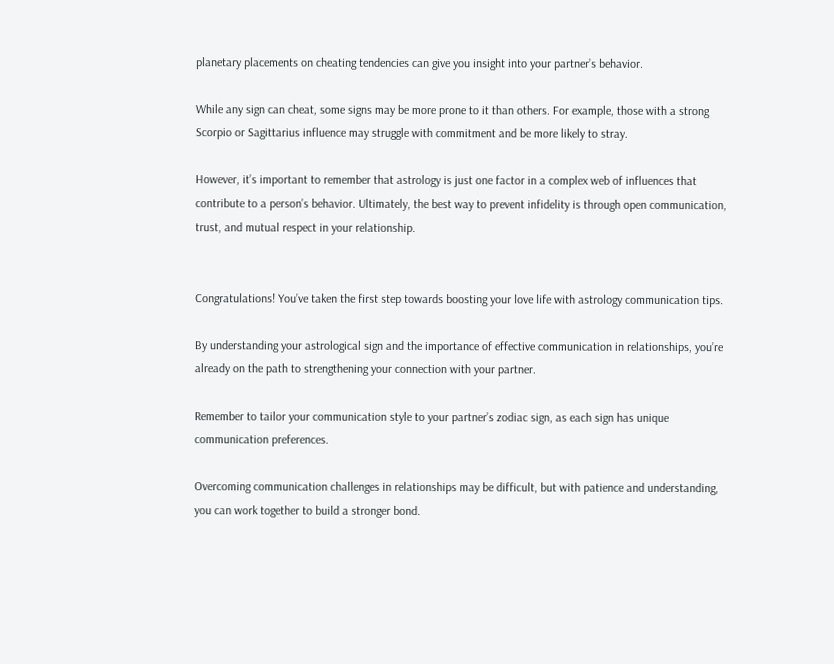planetary placements on cheating tendencies can give you insight into your partner’s behavior.

While any sign can cheat, some signs may be more prone to it than others. For example, those with a strong Scorpio or Sagittarius influence may struggle with commitment and be more likely to stray.

However, it’s important to remember that astrology is just one factor in a complex web of influences that contribute to a person’s behavior. Ultimately, the best way to prevent infidelity is through open communication, trust, and mutual respect in your relationship.


Congratulations! You’ve taken the first step towards boosting your love life with astrology communication tips.

By understanding your astrological sign and the importance of effective communication in relationships, you’re already on the path to strengthening your connection with your partner.

Remember to tailor your communication style to your partner’s zodiac sign, as each sign has unique communication preferences.

Overcoming communication challenges in relationships may be difficult, but with patience and understanding, you can work together to build a stronger bond.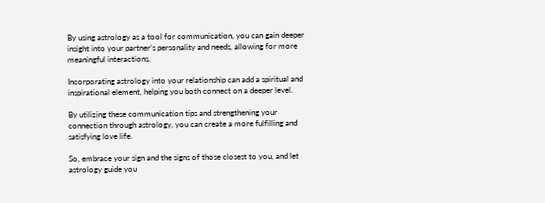By using astrology as a tool for communication, you can gain deeper insight into your partner’s personality and needs, allowing for more meaningful interactions.

Incorporating astrology into your relationship can add a spiritual and inspirational element, helping you both connect on a deeper level.

By utilizing these communication tips and strengthening your connection through astrology, you can create a more fulfilling and satisfying love life.

So, embrace your sign and the signs of those closest to you, and let astrology guide you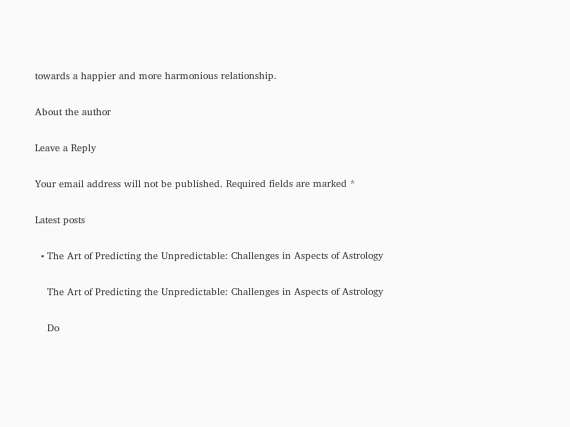towards a happier and more harmonious relationship.

About the author

Leave a Reply

Your email address will not be published. Required fields are marked *

Latest posts

  • The Art of Predicting the Unpredictable: Challenges in Aspects of Astrology

    The Art of Predicting the Unpredictable: Challenges in Aspects of Astrology

    Do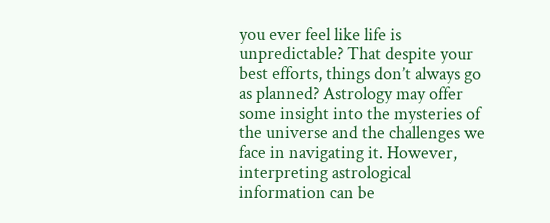you ever feel like life is unpredictable? That despite your best efforts, things don’t always go as planned? Astrology may offer some insight into the mysteries of the universe and the challenges we face in navigating it. However, interpreting astrological information can be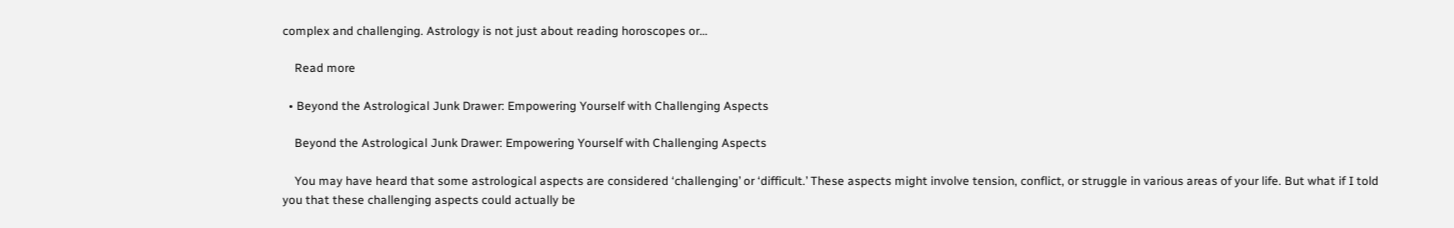complex and challenging. Astrology is not just about reading horoscopes or…

    Read more

  • Beyond the Astrological Junk Drawer: Empowering Yourself with Challenging Aspects

    Beyond the Astrological Junk Drawer: Empowering Yourself with Challenging Aspects

    You may have heard that some astrological aspects are considered ‘challenging’ or ‘difficult.’ These aspects might involve tension, conflict, or struggle in various areas of your life. But what if I told you that these challenging aspects could actually be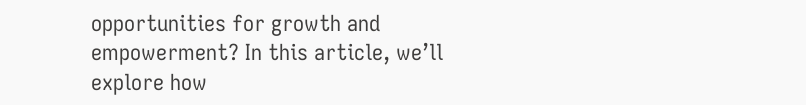opportunities for growth and empowerment? In this article, we’ll explore how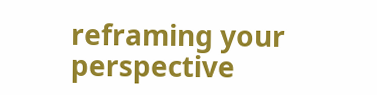reframing your perspective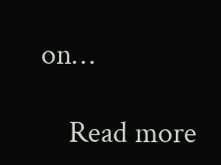on…

    Read more